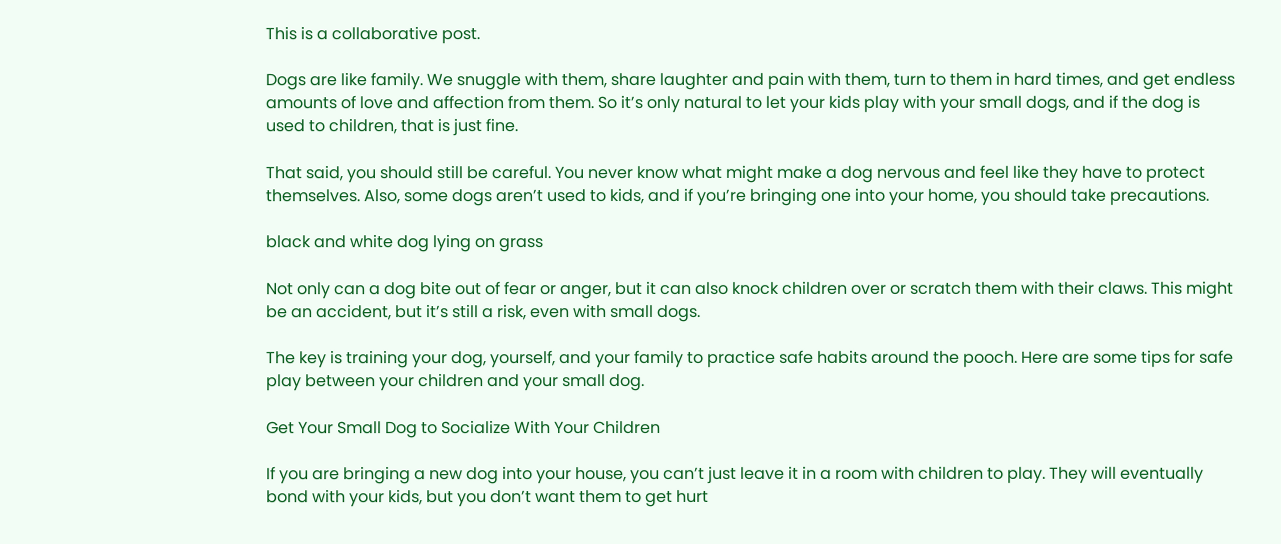This is a collaborative post.

Dogs are like family. We snuggle with them, share laughter and pain with them, turn to them in hard times, and get endless amounts of love and affection from them. So it’s only natural to let your kids play with your small dogs, and if the dog is used to children, that is just fine.

That said, you should still be careful. You never know what might make a dog nervous and feel like they have to protect themselves. Also, some dogs aren’t used to kids, and if you’re bringing one into your home, you should take precautions.

black and white dog lying on grass

Not only can a dog bite out of fear or anger, but it can also knock children over or scratch them with their claws. This might be an accident, but it’s still a risk, even with small dogs.

The key is training your dog, yourself, and your family to practice safe habits around the pooch. Here are some tips for safe play between your children and your small dog.

Get Your Small Dog to Socialize With Your Children

If you are bringing a new dog into your house, you can’t just leave it in a room with children to play. They will eventually bond with your kids, but you don’t want them to get hurt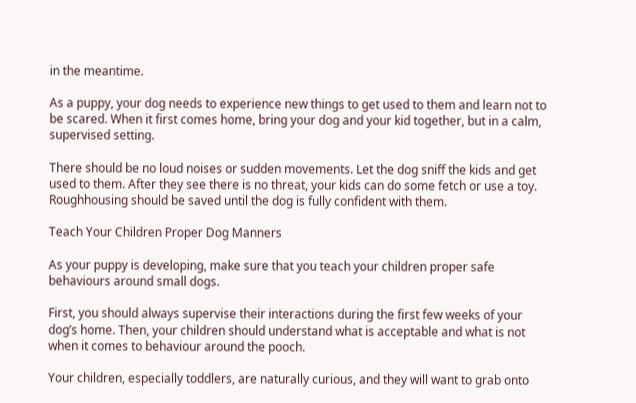in the meantime.

As a puppy, your dog needs to experience new things to get used to them and learn not to be scared. When it first comes home, bring your dog and your kid together, but in a calm, supervised setting.

There should be no loud noises or sudden movements. Let the dog sniff the kids and get used to them. After they see there is no threat, your kids can do some fetch or use a toy. Roughhousing should be saved until the dog is fully confident with them.

Teach Your Children Proper Dog Manners

As your puppy is developing, make sure that you teach your children proper safe behaviours around small dogs.

First, you should always supervise their interactions during the first few weeks of your dog’s home. Then, your children should understand what is acceptable and what is not when it comes to behaviour around the pooch.

Your children, especially toddlers, are naturally curious, and they will want to grab onto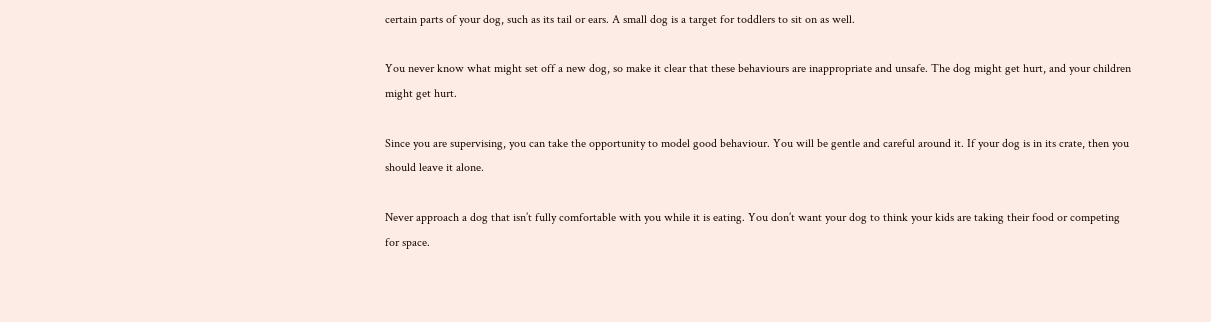certain parts of your dog, such as its tail or ears. A small dog is a target for toddlers to sit on as well.

You never know what might set off a new dog, so make it clear that these behaviours are inappropriate and unsafe. The dog might get hurt, and your children might get hurt.

Since you are supervising, you can take the opportunity to model good behaviour. You will be gentle and careful around it. If your dog is in its crate, then you should leave it alone.

Never approach a dog that isn’t fully comfortable with you while it is eating. You don’t want your dog to think your kids are taking their food or competing for space.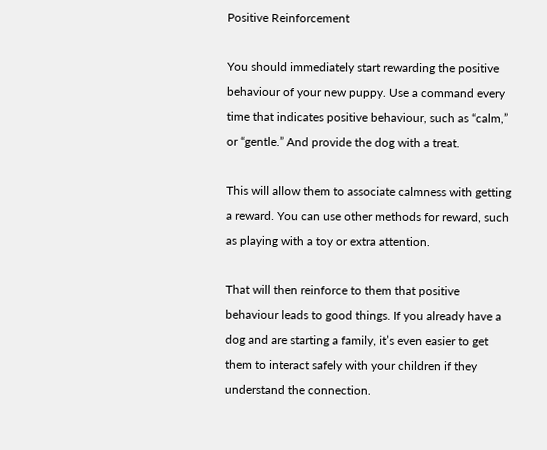Positive Reinforcement

You should immediately start rewarding the positive behaviour of your new puppy. Use a command every time that indicates positive behaviour, such as “calm,” or “gentle.” And provide the dog with a treat.

This will allow them to associate calmness with getting a reward. You can use other methods for reward, such as playing with a toy or extra attention.

That will then reinforce to them that positive behaviour leads to good things. If you already have a dog and are starting a family, it’s even easier to get them to interact safely with your children if they understand the connection.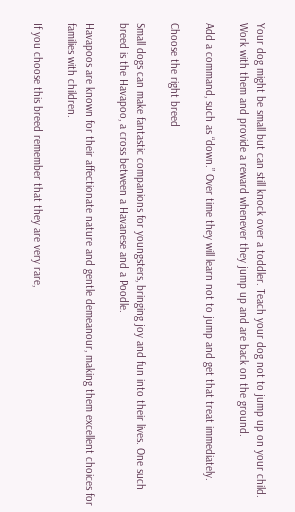Your dog might be small but can still knock over a toddler. Teach your dog not to jump up on your child. Work with them and provide a reward whenever they jump up and are back on the ground.

Add a command, such as “down.” Over time they will learn not to jump and get that treat immediately.

Choose the right breed

Small dogs can make fantastic companions for youngsters, bringing joy and fun into their lives. One such breed is the Havapoo, a cross between a Havanese and a Poodle.

Havapoos are known for their affectionate nature and gentle demeanour, making them excellent choices for families with children.

If you choose this breed remember that they are very rare,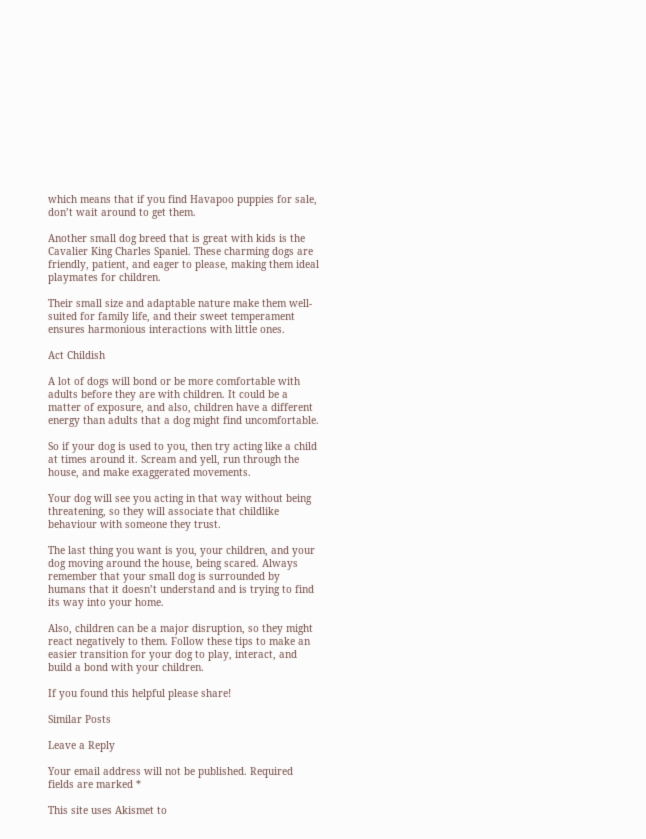which means that if you find Havapoo puppies for sale, don’t wait around to get them.

Another small dog breed that is great with kids is the Cavalier King Charles Spaniel. These charming dogs are friendly, patient, and eager to please, making them ideal playmates for children.

Their small size and adaptable nature make them well-suited for family life, and their sweet temperament ensures harmonious interactions with little ones.

Act Childish

A lot of dogs will bond or be more comfortable with adults before they are with children. It could be a matter of exposure, and also, children have a different energy than adults that a dog might find uncomfortable.

So if your dog is used to you, then try acting like a child at times around it. Scream and yell, run through the house, and make exaggerated movements.

Your dog will see you acting in that way without being threatening, so they will associate that childlike behaviour with someone they trust.

The last thing you want is you, your children, and your dog moving around the house, being scared. Always remember that your small dog is surrounded by humans that it doesn’t understand and is trying to find its way into your home.

Also, children can be a major disruption, so they might react negatively to them. Follow these tips to make an easier transition for your dog to play, interact, and build a bond with your children.

If you found this helpful please share!

Similar Posts

Leave a Reply

Your email address will not be published. Required fields are marked *

This site uses Akismet to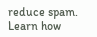reduce spam. Learn how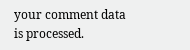your comment data is processed.